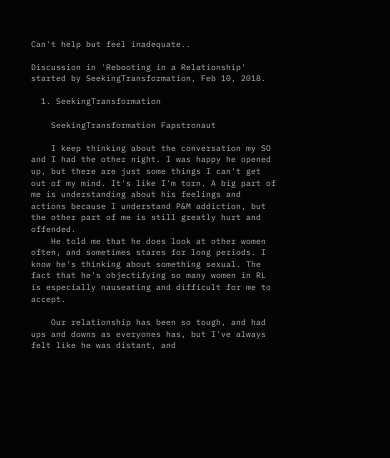Can't help but feel inadequate..

Discussion in 'Rebooting in a Relationship' started by SeekingTransformation, Feb 10, 2018.

  1. SeekingTransformation

    SeekingTransformation Fapstronaut

    I keep thinking about the conversation my SO and I had the other night. I was happy he opened up, but there are just some things I can't get out of my mind. It's like I'm torn. A big part of me is understanding about his feelings and actions because I understand P&M addiction, but the other part of me is still greatly hurt and offended.
    He told me that he does look at other women often, and sometimes stares for long periods. I know he's thinking about something sexual. The fact that he's objectifying so many women in RL is especially nauseating and difficult for me to accept.

    Our relationship has been so tough, and had ups and downs as everyones has, but I've always felt like he was distant, and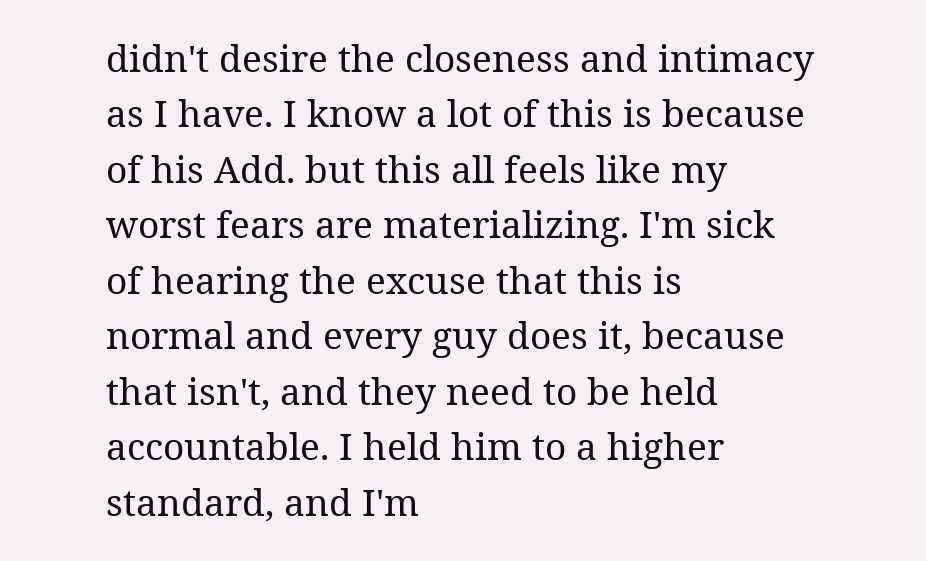didn't desire the closeness and intimacy as I have. I know a lot of this is because of his Add. but this all feels like my worst fears are materializing. I'm sick of hearing the excuse that this is normal and every guy does it, because that isn't, and they need to be held accountable. I held him to a higher standard, and I'm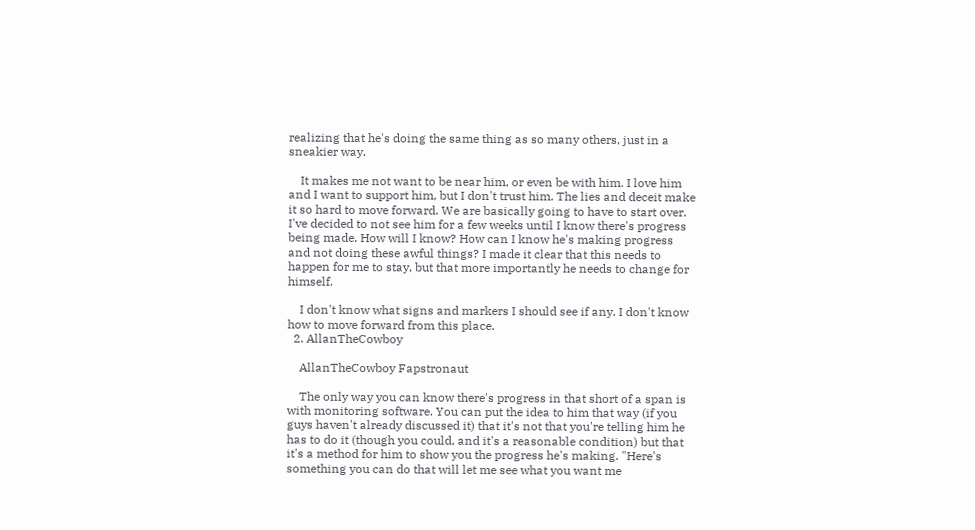realizing that he's doing the same thing as so many others, just in a sneakier way.

    It makes me not want to be near him, or even be with him. I love him and I want to support him, but I don't trust him. The lies and deceit make it so hard to move forward. We are basically going to have to start over. I've decided to not see him for a few weeks until I know there's progress being made. How will I know? How can I know he's making progress and not doing these awful things? I made it clear that this needs to happen for me to stay, but that more importantly he needs to change for himself.

    I don't know what signs and markers I should see if any. I don't know how to move forward from this place.
  2. AllanTheCowboy

    AllanTheCowboy Fapstronaut

    The only way you can know there's progress in that short of a span is with monitoring software. You can put the idea to him that way (if you guys haven't already discussed it) that it's not that you're telling him he has to do it (though you could, and it's a reasonable condition) but that it's a method for him to show you the progress he's making. "Here's something you can do that will let me see what you want me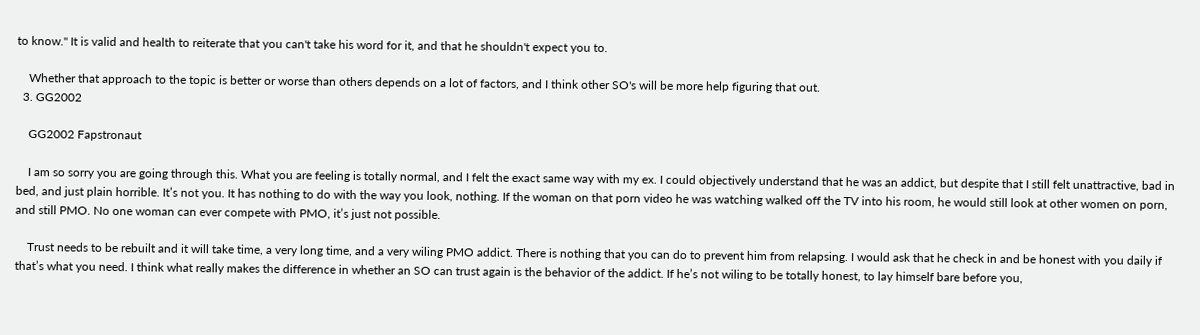to know." It is valid and health to reiterate that you can't take his word for it, and that he shouldn't expect you to.

    Whether that approach to the topic is better or worse than others depends on a lot of factors, and I think other SO's will be more help figuring that out.
  3. GG2002

    GG2002 Fapstronaut

    I am so sorry you are going through this. What you are feeling is totally normal, and I felt the exact same way with my ex. I could objectively understand that he was an addict, but despite that I still felt unattractive, bad in bed, and just plain horrible. It’s not you. It has nothing to do with the way you look, nothing. If the woman on that porn video he was watching walked off the TV into his room, he would still look at other women on porn, and still PMO. No one woman can ever compete with PMO, it’s just not possible.

    Trust needs to be rebuilt and it will take time, a very long time, and a very wiling PMO addict. There is nothing that you can do to prevent him from relapsing. I would ask that he check in and be honest with you daily if that’s what you need. I think what really makes the difference in whether an SO can trust again is the behavior of the addict. If he’s not wiling to be totally honest, to lay himself bare before you,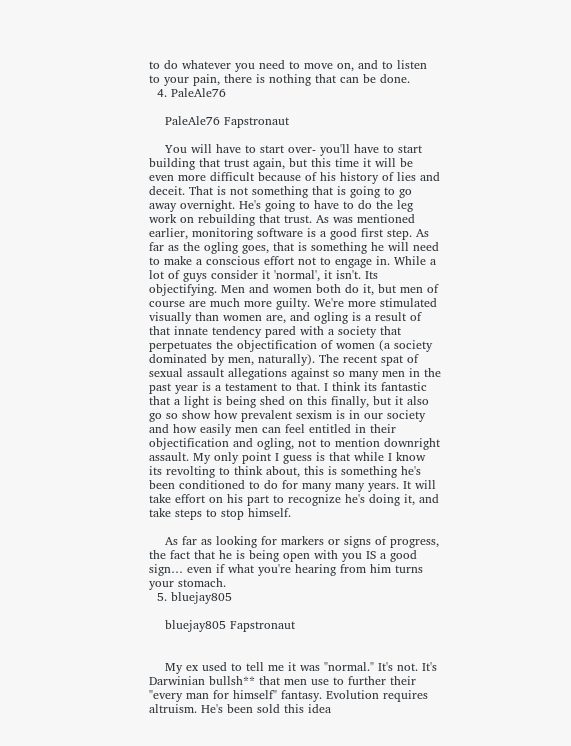to do whatever you need to move on, and to listen to your pain, there is nothing that can be done.
  4. PaleAle76

    PaleAle76 Fapstronaut

    You will have to start over- you'll have to start building that trust again, but this time it will be even more difficult because of his history of lies and deceit. That is not something that is going to go away overnight. He's going to have to do the leg work on rebuilding that trust. As was mentioned earlier, monitoring software is a good first step. As far as the ogling goes, that is something he will need to make a conscious effort not to engage in. While a lot of guys consider it 'normal', it isn't. Its objectifying. Men and women both do it, but men of course are much more guilty. We're more stimulated visually than women are, and ogling is a result of that innate tendency pared with a society that perpetuates the objectification of women (a society dominated by men, naturally). The recent spat of sexual assault allegations against so many men in the past year is a testament to that. I think its fantastic that a light is being shed on this finally, but it also go so show how prevalent sexism is in our society and how easily men can feel entitled in their objectification and ogling, not to mention downright assault. My only point I guess is that while I know its revolting to think about, this is something he's been conditioned to do for many many years. It will take effort on his part to recognize he's doing it, and take steps to stop himself.

    As far as looking for markers or signs of progress, the fact that he is being open with you IS a good sign… even if what you're hearing from him turns your stomach.
  5. bluejay805

    bluejay805 Fapstronaut


    My ex used to tell me it was "normal." It's not. It's Darwinian bullsh** that men use to further their "every man for himself" fantasy. Evolution requires altruism. He's been sold this idea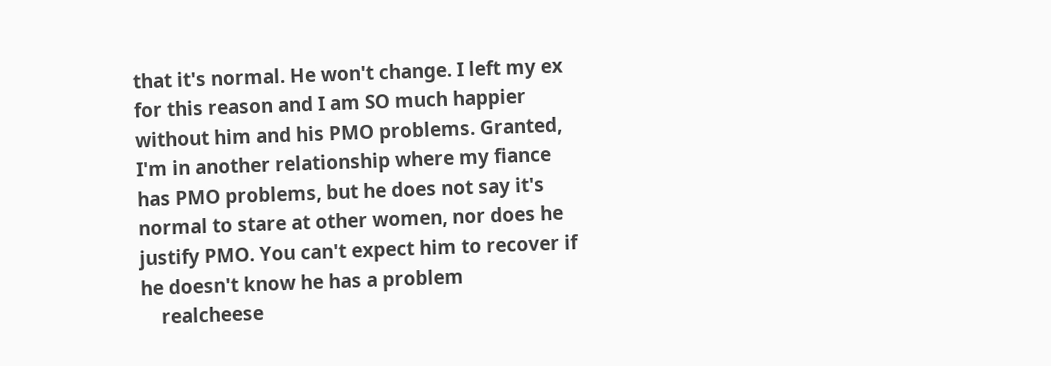that it's normal. He won't change. I left my ex for this reason and I am SO much happier without him and his PMO problems. Granted, I'm in another relationship where my fiance has PMO problems, but he does not say it's normal to stare at other women, nor does he justify PMO. You can't expect him to recover if he doesn't know he has a problem
    realcheese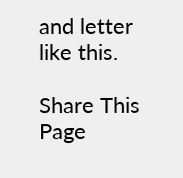and letter like this.

Share This Page